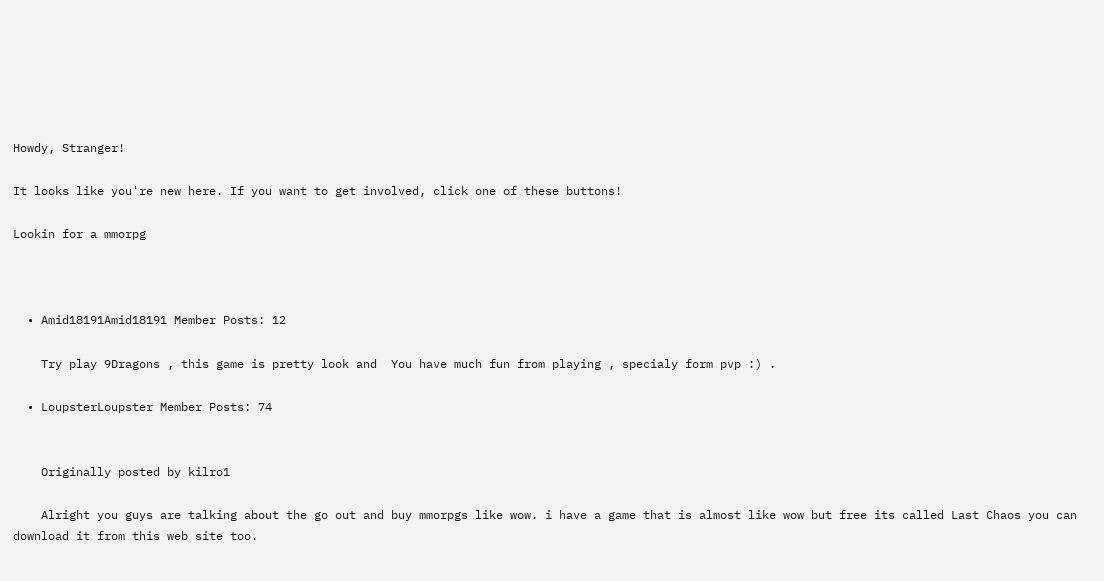Howdy, Stranger!

It looks like you're new here. If you want to get involved, click one of these buttons!

Lookin for a mmorpg



  • Amid18191Amid18191 Member Posts: 12

    Try play 9Dragons , this game is pretty look and  You have much fun from playing , specialy form pvp :) .

  • LoupsterLoupster Member Posts: 74


    Originally posted by kilro1

    Alright you guys are talking about the go out and buy mmorpgs like wow. i have a game that is almost like wow but free its called Last Chaos you can download it from this web site too.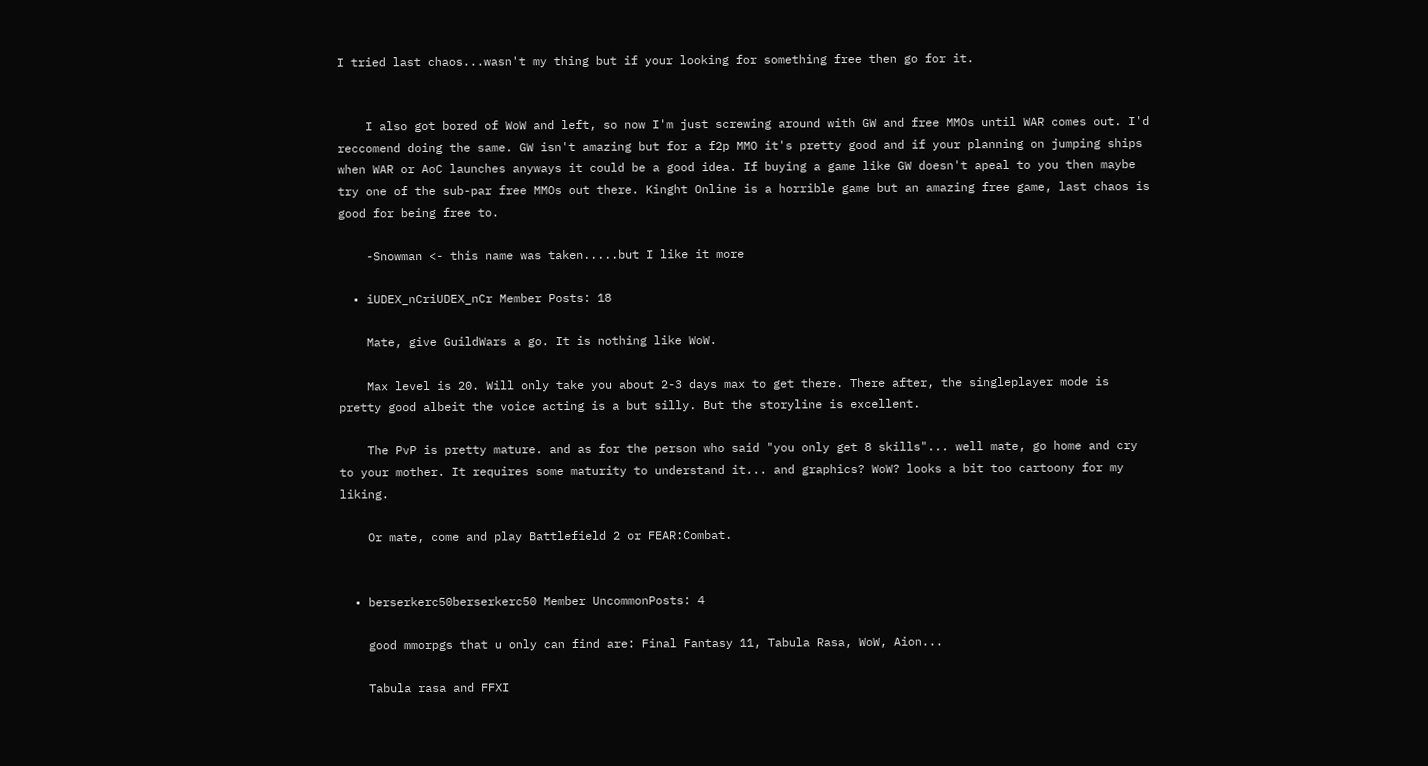I tried last chaos...wasn't my thing but if your looking for something free then go for it.


    I also got bored of WoW and left, so now I'm just screwing around with GW and free MMOs until WAR comes out. I'd reccomend doing the same. GW isn't amazing but for a f2p MMO it's pretty good and if your planning on jumping ships when WAR or AoC launches anyways it could be a good idea. If buying a game like GW doesn't apeal to you then maybe try one of the sub-par free MMOs out there. Kinght Online is a horrible game but an amazing free game, last chaos is good for being free to.

    -Snowman <- this name was taken.....but I like it more

  • iUDEX_nCriUDEX_nCr Member Posts: 18

    Mate, give GuildWars a go. It is nothing like WoW.

    Max level is 20. Will only take you about 2-3 days max to get there. There after, the singleplayer mode is pretty good albeit the voice acting is a but silly. But the storyline is excellent.

    The PvP is pretty mature. and as for the person who said "you only get 8 skills"... well mate, go home and cry to your mother. It requires some maturity to understand it... and graphics? WoW? looks a bit too cartoony for my liking.

    Or mate, come and play Battlefield 2 or FEAR:Combat.


  • berserkerc50berserkerc50 Member UncommonPosts: 4

    good mmorpgs that u only can find are: Final Fantasy 11, Tabula Rasa, WoW, Aion...

    Tabula rasa and FFXI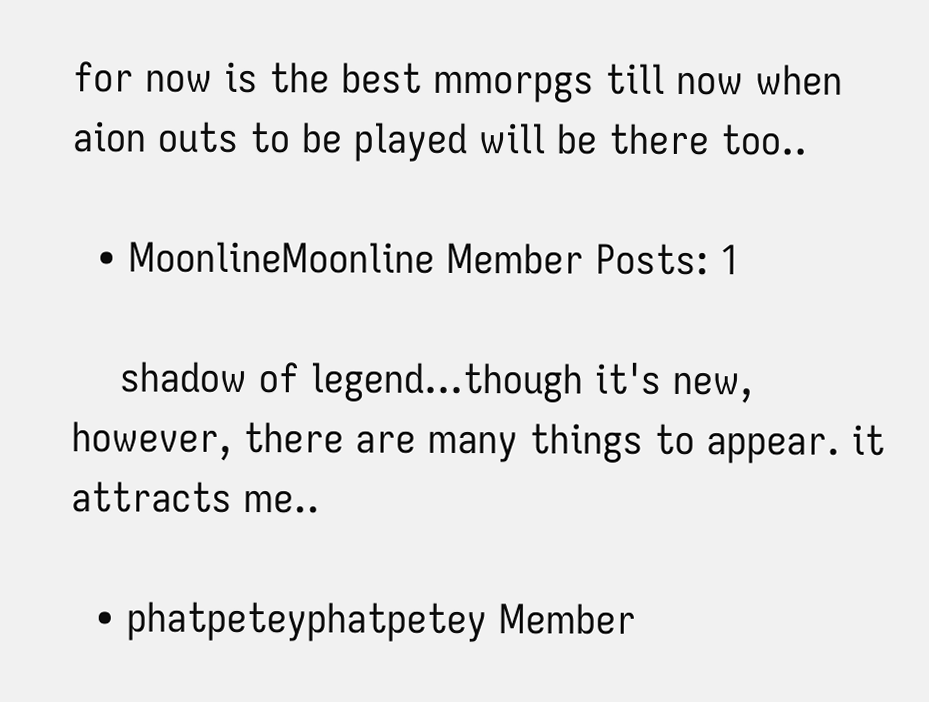for now is the best mmorpgs till now when aion outs to be played will be there too..

  • MoonlineMoonline Member Posts: 1

    shadow of legend...though it's new, however, there are many things to appear. it attracts me..

  • phatpeteyphatpetey Member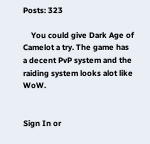Posts: 323

    You could give Dark Age of Camelot a try. The game has a decent PvP system and the raiding system looks alot like WoW.


Sign In or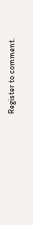Register to comment.